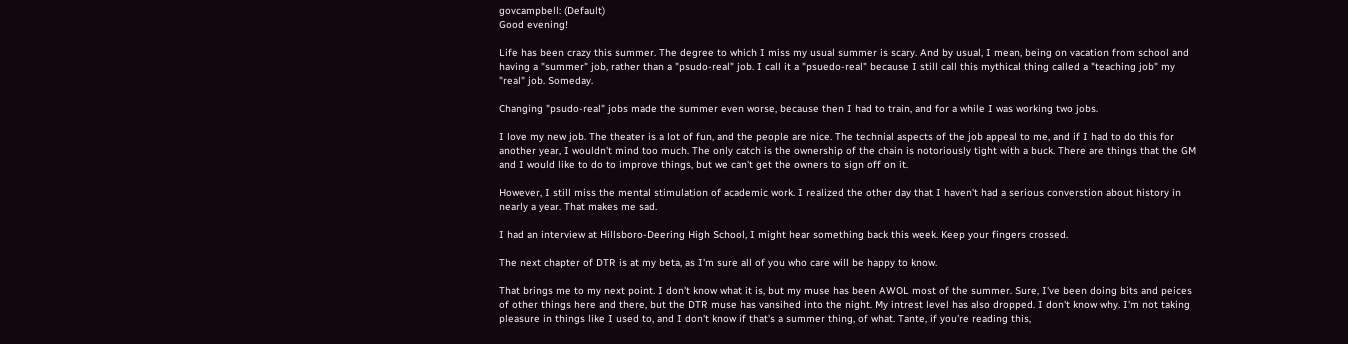govcampbell: (Default)
Good evening!

Life has been crazy this summer. The degree to which I miss my usual summer is scary. And by usual, I mean, being on vacation from school and having a "summer" job, rather than a "psudo-real" job. I call it a "psuedo-real" because I still call this mythical thing called a "teaching job" my "real" job. Someday.

Changing "psudo-real" jobs made the summer even worse, because then I had to train, and for a while I was working two jobs.

I love my new job. The theater is a lot of fun, and the people are nice. The technial aspects of the job appeal to me, and if I had to do this for another year, I wouldn't mind too much. The only catch is the ownership of the chain is notoriously tight with a buck. There are things that the GM and I would like to do to improve things, but we can't get the owners to sign off on it.

However, I still miss the mental stimulation of academic work. I realized the other day that I haven't had a serious converstion about history in nearly a year. That makes me sad.

I had an interview at Hillsboro-Deering High School, I might hear something back this week. Keep your fingers crossed.

The next chapter of DTR is at my beta, as I'm sure all of you who care will be happy to know.

That brings me to my next point. I don't know what it is, but my muse has been AWOL most of the summer. Sure, I've been doing bits and peices of other things here and there, but the DTR muse has vansihed into the night. My intrest level has also dropped. I don't know why. I'm not taking pleasure in things like I used to, and I don't know if that's a summer thing, of what. Tante, if you're reading this,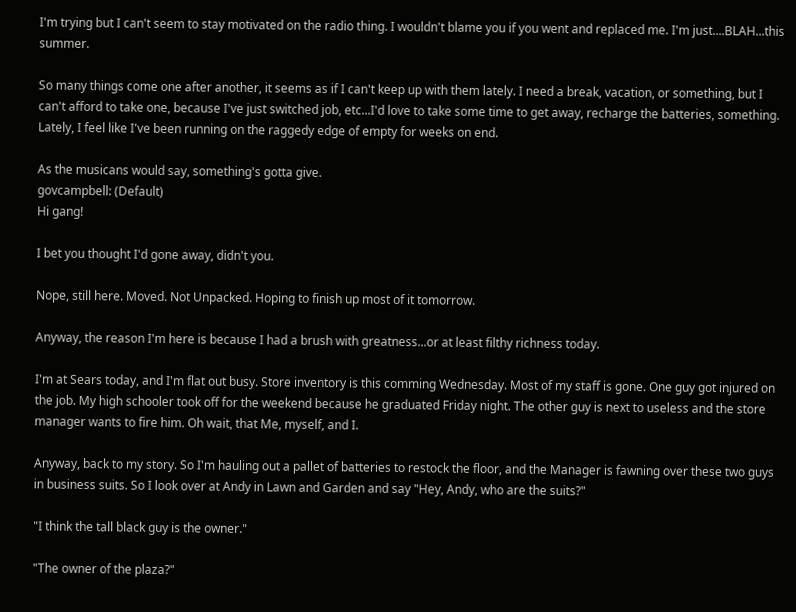I'm trying but I can't seem to stay motivated on the radio thing. I wouldn't blame you if you went and replaced me. I'm just....BLAH...this summer.

So many things come one after another, it seems as if I can't keep up with them lately. I need a break, vacation, or something, but I can't afford to take one, because I've just switched job, etc...I'd love to take some time to get away, recharge the batteries, something. Lately, I feel like I've been running on the raggedy edge of empty for weeks on end.

As the musicans would say, something's gotta give.
govcampbell: (Default)
Hi gang!

I bet you thought I'd gone away, didn't you.

Nope, still here. Moved. Not Unpacked. Hoping to finish up most of it tomorrow.

Anyway, the reason I'm here is because I had a brush with greatness...or at least filthy richness today.

I'm at Sears today, and I'm flat out busy. Store inventory is this comming Wednesday. Most of my staff is gone. One guy got injured on the job. My high schooler took off for the weekend because he graduated Friday night. The other guy is next to useless and the store manager wants to fire him. Oh wait, that Me, myself, and I.

Anyway, back to my story. So I'm hauling out a pallet of batteries to restock the floor, and the Manager is fawning over these two guys in business suits. So I look over at Andy in Lawn and Garden and say "Hey, Andy, who are the suits?"

"I think the tall black guy is the owner."

"The owner of the plaza?"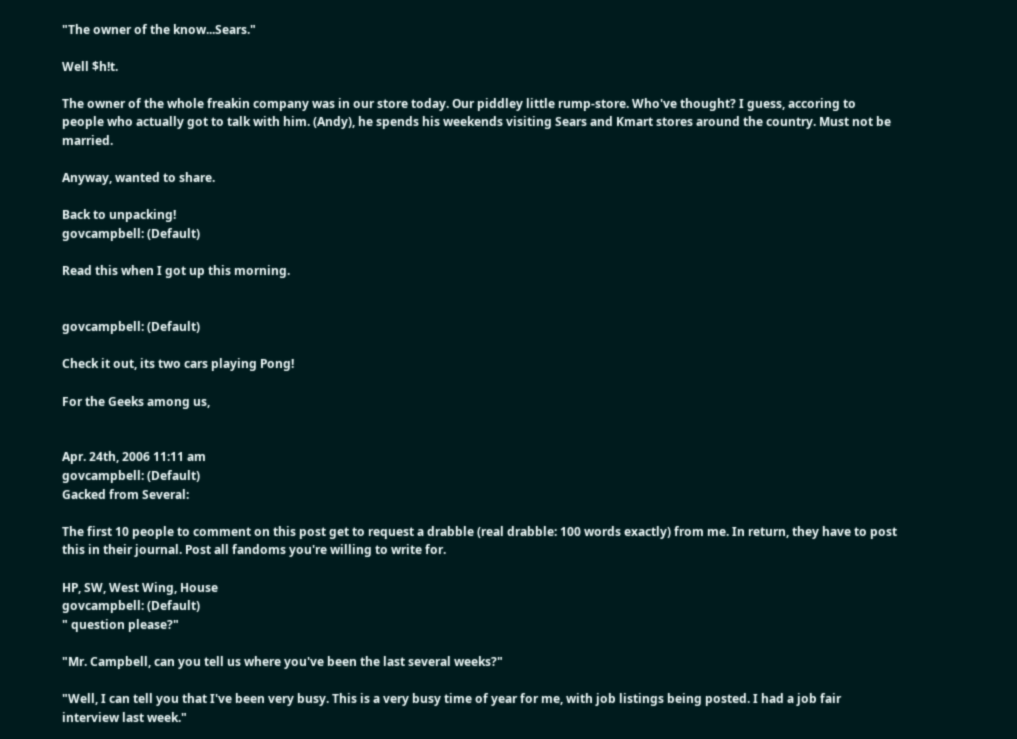"The owner of the know...Sears."

Well $h!t.

The owner of the whole freakin company was in our store today. Our piddley little rump-store. Who've thought? I guess, accoring to people who actually got to talk with him. (Andy), he spends his weekends visiting Sears and Kmart stores around the country. Must not be married.

Anyway, wanted to share.

Back to unpacking!
govcampbell: (Default)

Read this when I got up this morning.


govcampbell: (Default)

Check it out, its two cars playing Pong!

For the Geeks among us,


Apr. 24th, 2006 11:11 am
govcampbell: (Default)
Gacked from Several:

The first 10 people to comment on this post get to request a drabble (real drabble: 100 words exactly) from me. In return, they have to post this in their journal. Post all fandoms you're willing to write for.

HP, SW, West Wing, House
govcampbell: (Default)
" question please?"

"Mr. Campbell, can you tell us where you've been the last several weeks?"

"Well, I can tell you that I've been very busy. This is a very busy time of year for me, with job listings being posted. I had a job fair interview last week."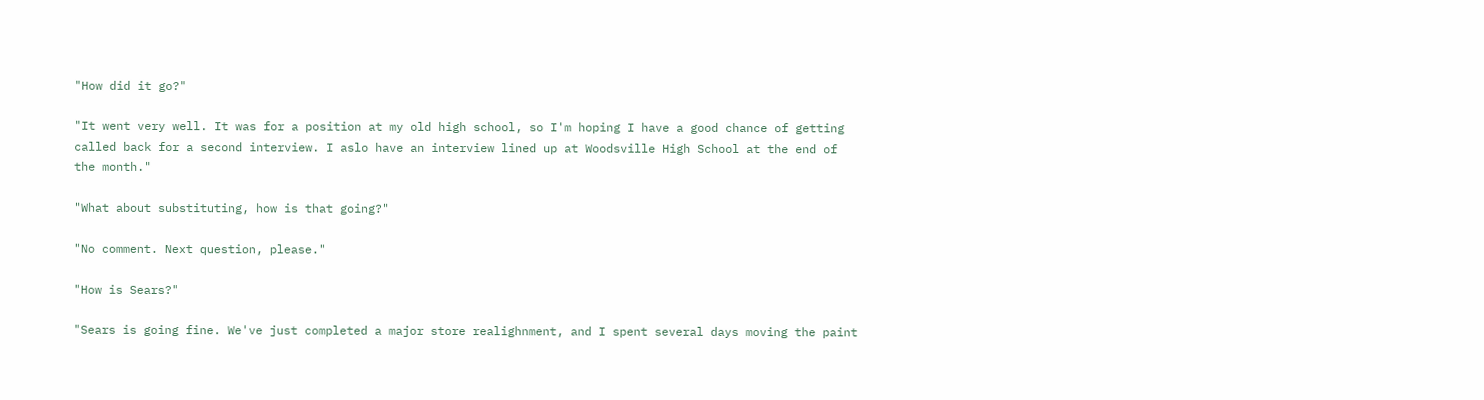"How did it go?"

"It went very well. It was for a position at my old high school, so I'm hoping I have a good chance of getting called back for a second interview. I aslo have an interview lined up at Woodsville High School at the end of the month."

"What about substituting, how is that going?"

"No comment. Next question, please."

"How is Sears?"

"Sears is going fine. We've just completed a major store realighnment, and I spent several days moving the paint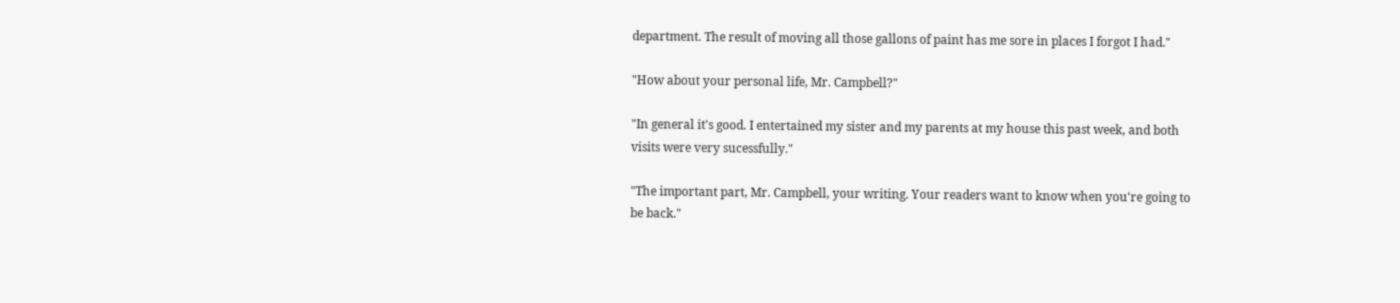department. The result of moving all those gallons of paint has me sore in places I forgot I had."

"How about your personal life, Mr. Campbell?"

"In general it's good. I entertained my sister and my parents at my house this past week, and both visits were very sucessfully."

"The important part, Mr. Campbell, your writing. Your readers want to know when you're going to be back."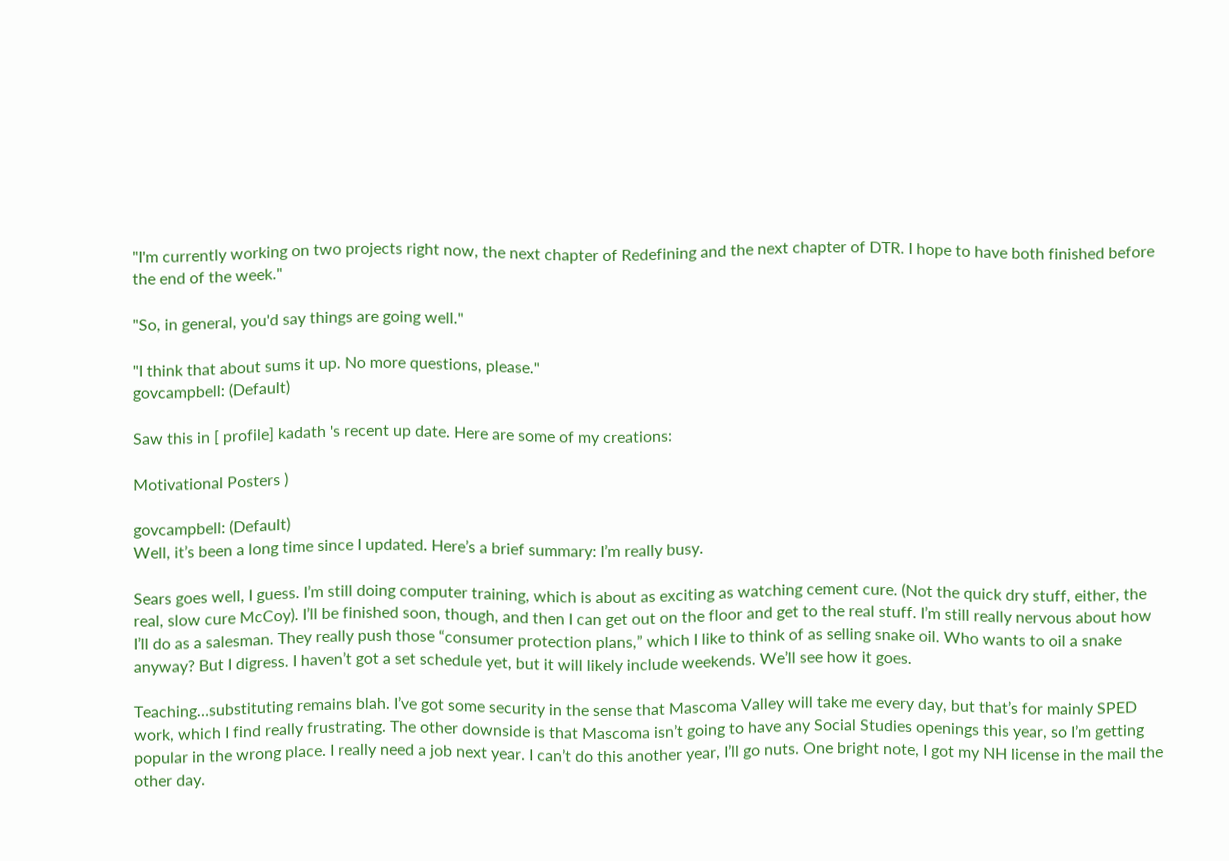"I'm currently working on two projects right now, the next chapter of Redefining and the next chapter of DTR. I hope to have both finished before the end of the week."

"So, in general, you'd say things are going well."

"I think that about sums it up. No more questions, please."
govcampbell: (Default)

Saw this in [ profile] kadath 's recent up date. Here are some of my creations:

Motivational Posters )

govcampbell: (Default)
Well, it’s been a long time since I updated. Here’s a brief summary: I’m really busy.

Sears goes well, I guess. I’m still doing computer training, which is about as exciting as watching cement cure. (Not the quick dry stuff, either, the real, slow cure McCoy). I’ll be finished soon, though, and then I can get out on the floor and get to the real stuff. I’m still really nervous about how I’ll do as a salesman. They really push those “consumer protection plans,” which I like to think of as selling snake oil. Who wants to oil a snake anyway? But I digress. I haven’t got a set schedule yet, but it will likely include weekends. We’ll see how it goes.

Teaching…substituting remains blah. I’ve got some security in the sense that Mascoma Valley will take me every day, but that’s for mainly SPED work, which I find really frustrating. The other downside is that Mascoma isn’t going to have any Social Studies openings this year, so I’m getting popular in the wrong place. I really need a job next year. I can’t do this another year, I’ll go nuts. One bright note, I got my NH license in the mail the other day.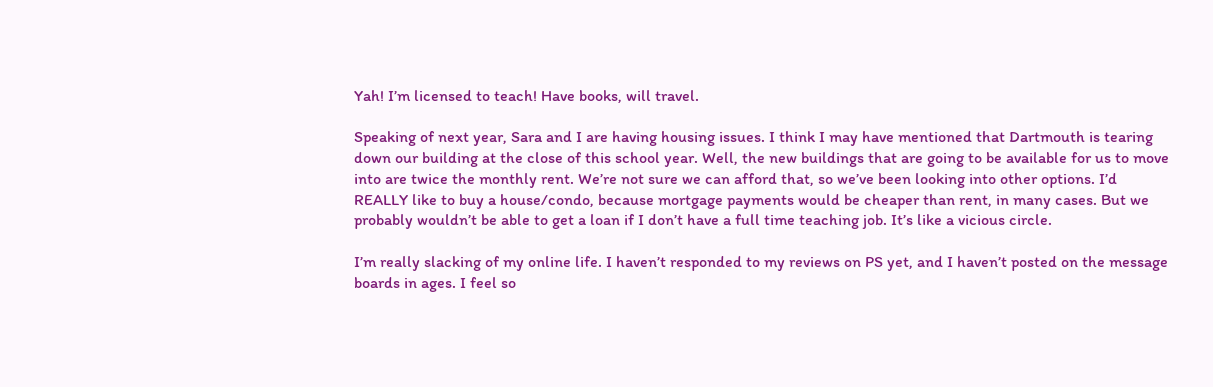Yah! I’m licensed to teach! Have books, will travel.

Speaking of next year, Sara and I are having housing issues. I think I may have mentioned that Dartmouth is tearing down our building at the close of this school year. Well, the new buildings that are going to be available for us to move into are twice the monthly rent. We’re not sure we can afford that, so we’ve been looking into other options. I’d REALLY like to buy a house/condo, because mortgage payments would be cheaper than rent, in many cases. But we probably wouldn’t be able to get a loan if I don’t have a full time teaching job. It’s like a vicious circle.

I’m really slacking of my online life. I haven’t responded to my reviews on PS yet, and I haven’t posted on the message boards in ages. I feel so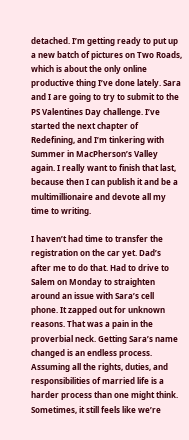detached. I’m getting ready to put up a new batch of pictures on Two Roads, which is about the only online productive thing I’ve done lately. Sara and I are going to try to submit to the PS Valentines Day challenge. I’ve started the next chapter of Redefining, and I’m tinkering with Summer in MacPherson’s Valley again. I really want to finish that last, because then I can publish it and be a multimillionaire and devote all my time to writing.

I haven’t had time to transfer the registration on the car yet. Dad’s after me to do that. Had to drive to Salem on Monday to straighten around an issue with Sara’s cell phone. It zapped out for unknown reasons. That was a pain in the proverbial neck. Getting Sara’s name changed is an endless process. Assuming all the rights, duties, and responsibilities of married life is a harder process than one might think. Sometimes, it still feels like we’re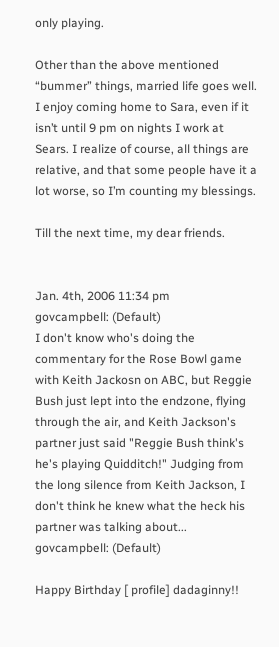only playing.

Other than the above mentioned “bummer” things, married life goes well. I enjoy coming home to Sara, even if it isn’t until 9 pm on nights I work at Sears. I realize of course, all things are relative, and that some people have it a lot worse, so I’m counting my blessings.

Till the next time, my dear friends.


Jan. 4th, 2006 11:34 pm
govcampbell: (Default)
I don't know who's doing the commentary for the Rose Bowl game with Keith Jackosn on ABC, but Reggie Bush just lept into the endzone, flying through the air, and Keith Jackson's partner just said "Reggie Bush think's he's playing Quidditch!" Judging from the long silence from Keith Jackson, I don't think he knew what the heck his partner was talking about...
govcampbell: (Default)

Happy Birthday [ profile] dadaginny!!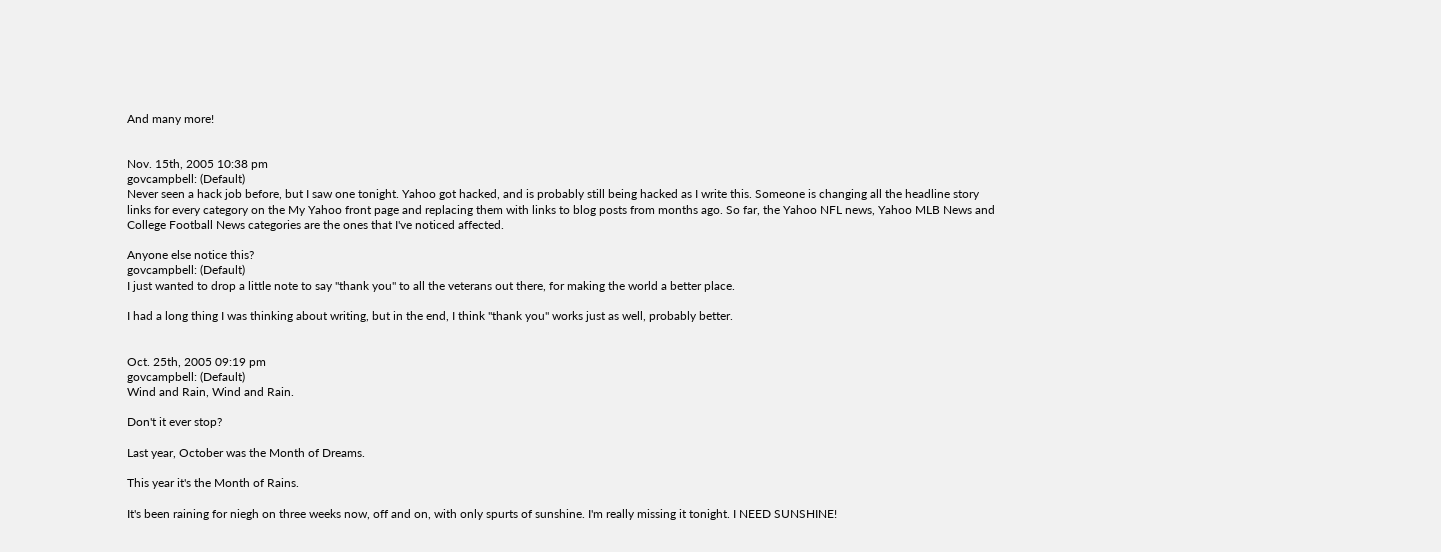And many more!


Nov. 15th, 2005 10:38 pm
govcampbell: (Default)
Never seen a hack job before, but I saw one tonight. Yahoo got hacked, and is probably still being hacked as I write this. Someone is changing all the headline story links for every category on the My Yahoo front page and replacing them with links to blog posts from months ago. So far, the Yahoo NFL news, Yahoo MLB News and College Football News categories are the ones that I've noticed affected.

Anyone else notice this?
govcampbell: (Default)
I just wanted to drop a little note to say "thank you" to all the veterans out there, for making the world a better place.

I had a long thing I was thinking about writing, but in the end, I think "thank you" works just as well, probably better.


Oct. 25th, 2005 09:19 pm
govcampbell: (Default)
Wind and Rain, Wind and Rain.

Don't it ever stop?

Last year, October was the Month of Dreams.

This year it's the Month of Rains.

It's been raining for niegh on three weeks now, off and on, with only spurts of sunshine. I'm really missing it tonight. I NEED SUNSHINE!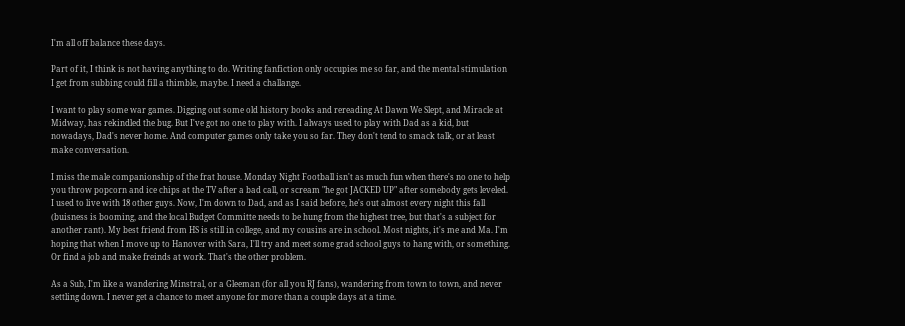I'm all off balance these days.

Part of it, I think is not having anything to do. Writing fanfiction only occupies me so far, and the mental stimulation I get from subbing could fill a thimble, maybe. I need a challange.

I want to play some war games. Digging out some old history books and rereading At Dawn We Slept, and Miracle at Midway, has rekindled the bug. But I've got no one to play with. I always used to play with Dad as a kid, but nowadays, Dad's never home. And computer games only take you so far. They don't tend to smack talk, or at least make conversation.

I miss the male companionship of the frat house. Monday Night Football isn't as much fun when there's no one to help you throw popcorn and ice chips at the TV after a bad call, or scream "he got JACKED UP" after somebody gets leveled. I used to live with 18 other guys. Now, I'm down to Dad, and as I said before, he's out almost every night this fall (buisness is booming, and the local Budget Committe needs to be hung from the highest tree, but that's a subject for another rant). My best friend from HS is still in college, and my cousins are in school. Most nights, it's me and Ma. I'm hoping that when I move up to Hanover with Sara, I'll try and meet some grad school guys to hang with, or something. Or find a job and make freinds at work. That's the other problem.

As a Sub, I'm like a wandering Minstral, or a Gleeman (for all you RJ fans), wandering from town to town, and never settling down. I never get a chance to meet anyone for more than a couple days at a time.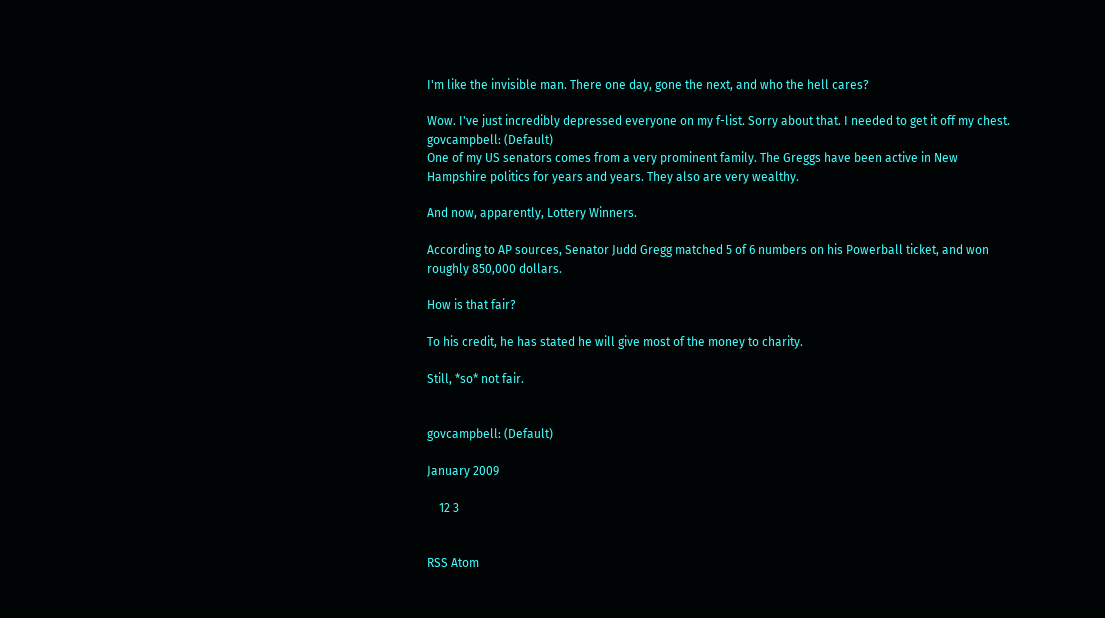I'm like the invisible man. There one day, gone the next, and who the hell cares?

Wow. I've just incredibly depressed everyone on my f-list. Sorry about that. I needed to get it off my chest.
govcampbell: (Default)
One of my US senators comes from a very prominent family. The Greggs have been active in New Hampshire politics for years and years. They also are very wealthy.

And now, apparently, Lottery Winners.

According to AP sources, Senator Judd Gregg matched 5 of 6 numbers on his Powerball ticket, and won roughly 850,000 dollars.

How is that fair?

To his credit, he has stated he will give most of the money to charity.

Still, *so* not fair.


govcampbell: (Default)

January 2009

    12 3


RSS Atom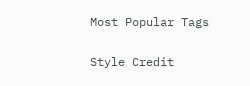Most Popular Tags

Style Credit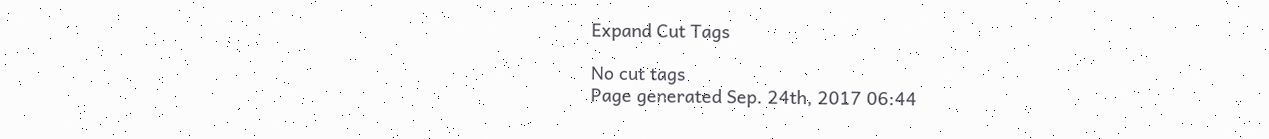Expand Cut Tags

No cut tags
Page generated Sep. 24th, 2017 06:44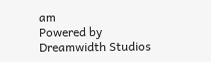am
Powered by Dreamwidth Studios